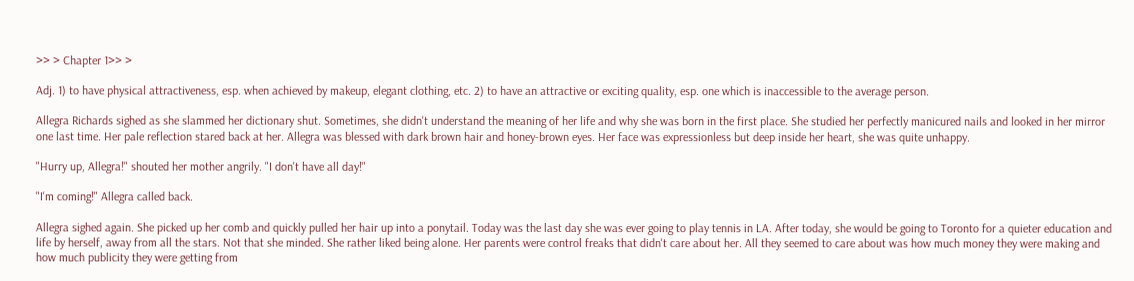>> > Chapter 1>> >

Adj. 1) to have physical attractiveness, esp. when achieved by makeup, elegant clothing, etc. 2) to have an attractive or exciting quality, esp. one which is inaccessible to the average person.

Allegra Richards sighed as she slammed her dictionary shut. Sometimes, she didn't understand the meaning of her life and why she was born in the first place. She studied her perfectly manicured nails and looked in her mirror one last time. Her pale reflection stared back at her. Allegra was blessed with dark brown hair and honey-brown eyes. Her face was expressionless but deep inside her heart, she was quite unhappy.

"Hurry up, Allegra!" shouted her mother angrily. "I don't have all day!"

"I'm coming!" Allegra called back.

Allegra sighed again. She picked up her comb and quickly pulled her hair up into a ponytail. Today was the last day she was ever going to play tennis in LA. After today, she would be going to Toronto for a quieter education and life by herself, away from all the stars. Not that she minded. She rather liked being alone. Her parents were control freaks that didn't care about her. All they seemed to care about was how much money they were making and how much publicity they were getting from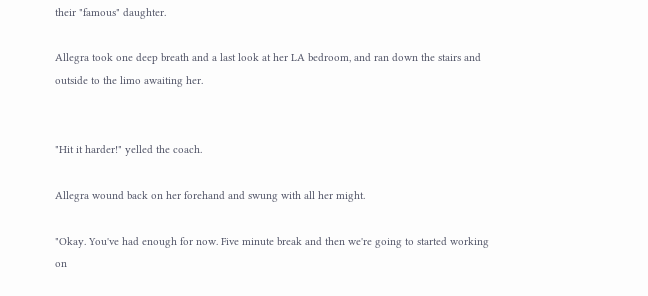their "famous" daughter.

Allegra took one deep breath and a last look at her LA bedroom, and ran down the stairs and outside to the limo awaiting her.


"Hit it harder!" yelled the coach.

Allegra wound back on her forehand and swung with all her might.

"Okay. You've had enough for now. Five minute break and then we're going to started working on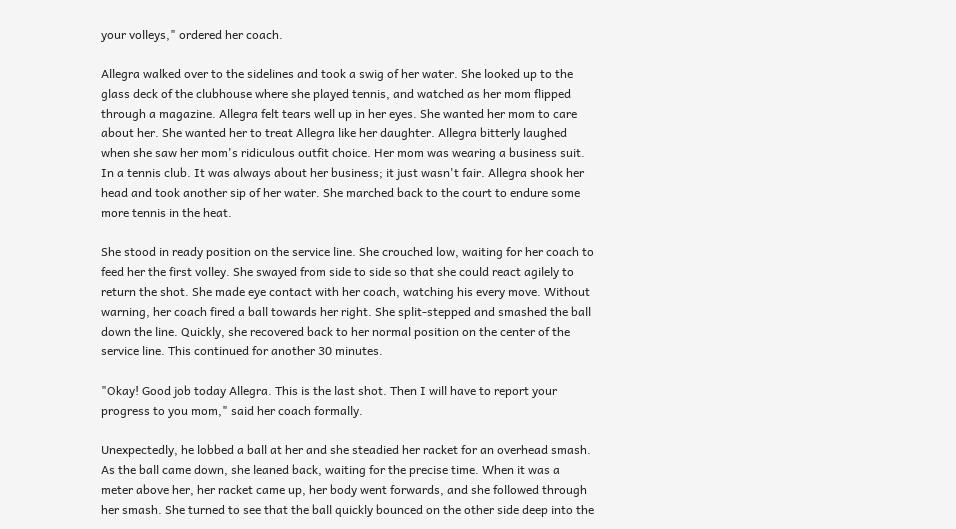your volleys," ordered her coach.

Allegra walked over to the sidelines and took a swig of her water. She looked up to the glass deck of the clubhouse where she played tennis, and watched as her mom flipped through a magazine. Allegra felt tears well up in her eyes. She wanted her mom to care about her. She wanted her to treat Allegra like her daughter. Allegra bitterly laughed when she saw her mom's ridiculous outfit choice. Her mom was wearing a business suit. In a tennis club. It was always about her business; it just wasn't fair. Allegra shook her head and took another sip of her water. She marched back to the court to endure some more tennis in the heat.

She stood in ready position on the service line. She crouched low, waiting for her coach to feed her the first volley. She swayed from side to side so that she could react agilely to return the shot. She made eye contact with her coach, watching his every move. Without warning, her coach fired a ball towards her right. She split-stepped and smashed the ball down the line. Quickly, she recovered back to her normal position on the center of the service line. This continued for another 30 minutes.

"Okay! Good job today Allegra. This is the last shot. Then I will have to report your progress to you mom," said her coach formally.

Unexpectedly, he lobbed a ball at her and she steadied her racket for an overhead smash. As the ball came down, she leaned back, waiting for the precise time. When it was a meter above her, her racket came up, her body went forwards, and she followed through her smash. She turned to see that the ball quickly bounced on the other side deep into the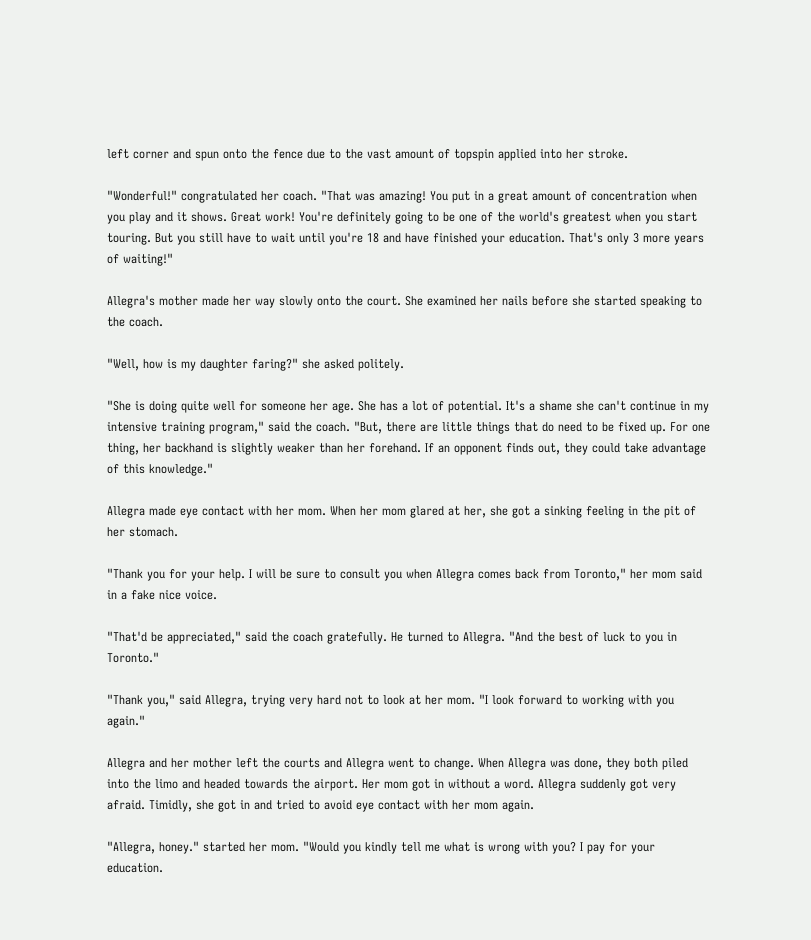left corner and spun onto the fence due to the vast amount of topspin applied into her stroke.

"Wonderful!" congratulated her coach. "That was amazing! You put in a great amount of concentration when you play and it shows. Great work! You're definitely going to be one of the world's greatest when you start touring. But you still have to wait until you're 18 and have finished your education. That's only 3 more years of waiting!"

Allegra's mother made her way slowly onto the court. She examined her nails before she started speaking to the coach.

"Well, how is my daughter faring?" she asked politely.

"She is doing quite well for someone her age. She has a lot of potential. It's a shame she can't continue in my intensive training program," said the coach. "But, there are little things that do need to be fixed up. For one thing, her backhand is slightly weaker than her forehand. If an opponent finds out, they could take advantage of this knowledge."

Allegra made eye contact with her mom. When her mom glared at her, she got a sinking feeling in the pit of her stomach.

"Thank you for your help. I will be sure to consult you when Allegra comes back from Toronto," her mom said in a fake nice voice.

"That'd be appreciated," said the coach gratefully. He turned to Allegra. "And the best of luck to you in Toronto."

"Thank you," said Allegra, trying very hard not to look at her mom. "I look forward to working with you again."

Allegra and her mother left the courts and Allegra went to change. When Allegra was done, they both piled into the limo and headed towards the airport. Her mom got in without a word. Allegra suddenly got very afraid. Timidly, she got in and tried to avoid eye contact with her mom again.

"Allegra, honey." started her mom. "Would you kindly tell me what is wrong with you? I pay for your education.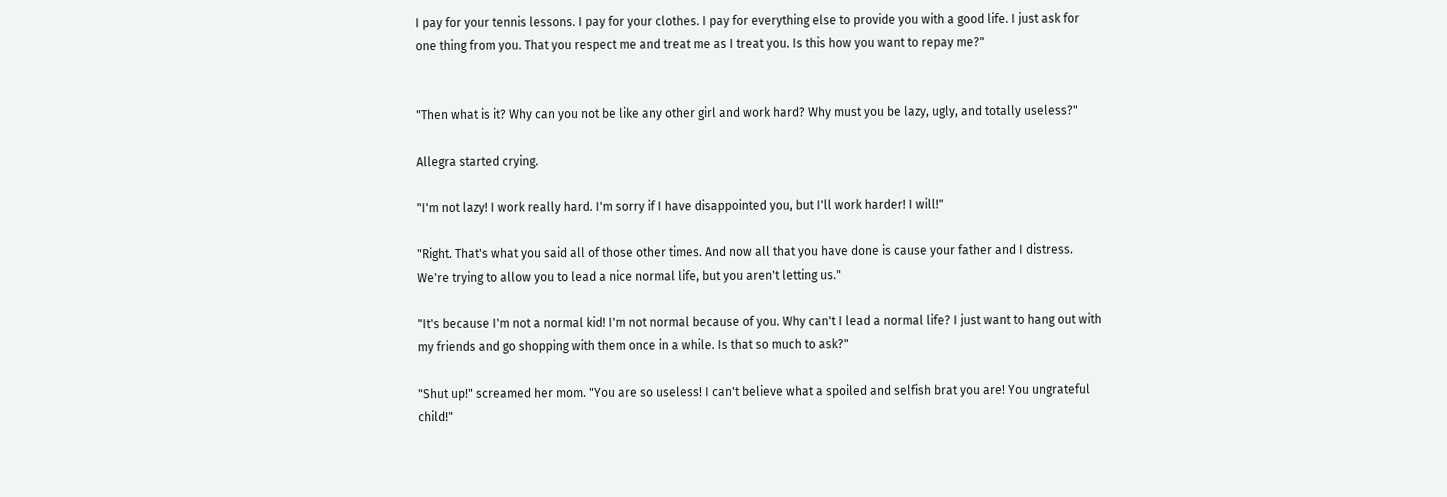I pay for your tennis lessons. I pay for your clothes. I pay for everything else to provide you with a good life. I just ask for one thing from you. That you respect me and treat me as I treat you. Is this how you want to repay me?"


"Then what is it? Why can you not be like any other girl and work hard? Why must you be lazy, ugly, and totally useless?"

Allegra started crying.

"I'm not lazy! I work really hard. I'm sorry if I have disappointed you, but I'll work harder! I will!"

"Right. That's what you said all of those other times. And now all that you have done is cause your father and I distress. We're trying to allow you to lead a nice normal life, but you aren't letting us."

"It's because I'm not a normal kid! I'm not normal because of you. Why can't I lead a normal life? I just want to hang out with my friends and go shopping with them once in a while. Is that so much to ask?"

"Shut up!" screamed her mom. "You are so useless! I can't believe what a spoiled and selfish brat you are! You ungrateful child!"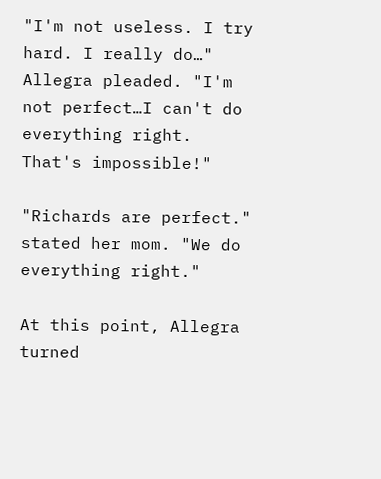"I'm not useless. I try hard. I really do…" Allegra pleaded. "I'm not perfect…I can't do everything right. That's impossible!"

"Richards are perfect." stated her mom. "We do everything right."

At this point, Allegra turned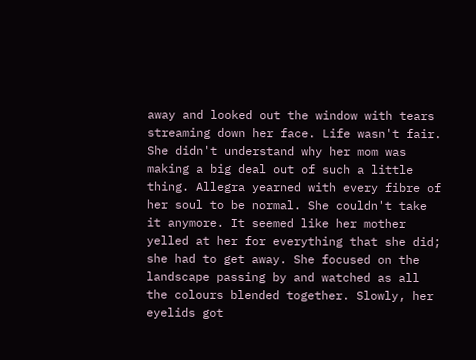away and looked out the window with tears streaming down her face. Life wasn't fair. She didn't understand why her mom was making a big deal out of such a little thing. Allegra yearned with every fibre of her soul to be normal. She couldn't take it anymore. It seemed like her mother yelled at her for everything that she did; she had to get away. She focused on the landscape passing by and watched as all the colours blended together. Slowly, her eyelids got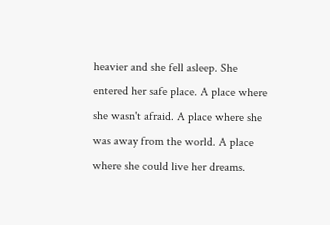heavier and she fell asleep. She entered her safe place. A place where she wasn't afraid. A place where she was away from the world. A place where she could live her dreams.